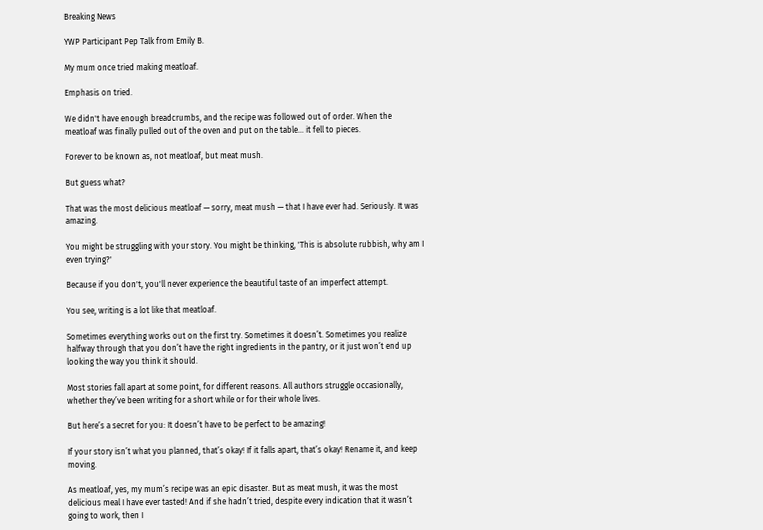Breaking News

YWP Participant Pep Talk from Emily B.

My mum once tried making meatloaf.

Emphasis on tried.

We didn't have enough breadcrumbs, and the recipe was followed out of order. When the meatloaf was finally pulled out of the oven and put on the table… it fell to pieces.

Forever to be known as, not meatloaf, but meat mush.

But guess what?

That was the most delicious meatloaf — sorry, meat mush — that I have ever had. Seriously. It was amazing.

You might be struggling with your story. You might be thinking, 'This is absolute rubbish, why am I even trying?'

Because if you don't, you'll never experience the beautiful taste of an imperfect attempt.

You see, writing is a lot like that meatloaf.

Sometimes everything works out on the first try. Sometimes it doesn’t. Sometimes you realize halfway through that you don’t have the right ingredients in the pantry, or it just won’t end up looking the way you think it should.

Most stories fall apart at some point, for different reasons. All authors struggle occasionally, whether they’ve been writing for a short while or for their whole lives.

But here’s a secret for you: It doesn’t have to be perfect to be amazing!

If your story isn’t what you planned, that’s okay! If it falls apart, that’s okay! Rename it, and keep moving.

As meatloaf, yes, my mum’s recipe was an epic disaster. But as meat mush, it was the most delicious meal I have ever tasted! And if she hadn’t tried, despite every indication that it wasn’t going to work, then I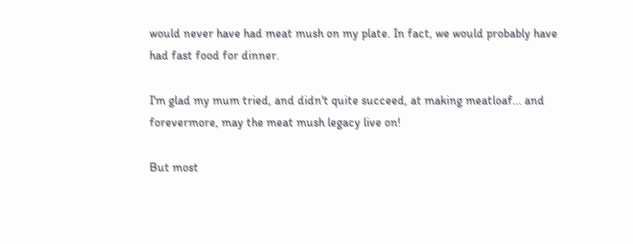would never have had meat mush on my plate. In fact, we would probably have had fast food for dinner.

I'm glad my mum tried, and didn't quite succeed, at making meatloaf... and forevermore, may the meat mush legacy live on!

But most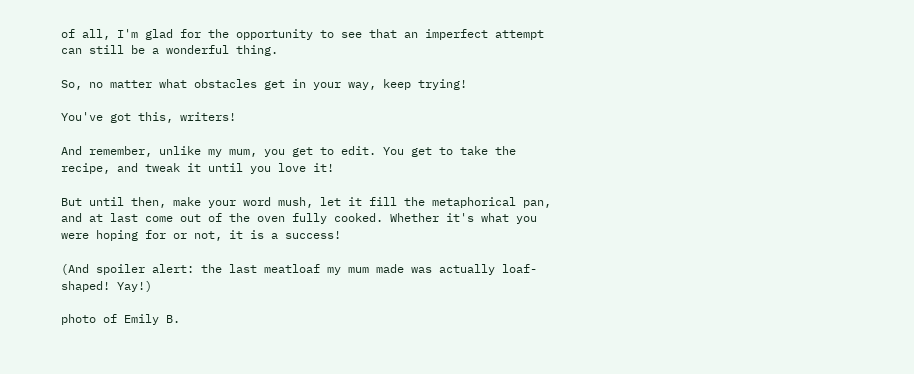of all, I'm glad for the opportunity to see that an imperfect attempt can still be a wonderful thing.

So, no matter what obstacles get in your way, keep trying!

You've got this, writers!

And remember, unlike my mum, you get to edit. You get to take the recipe, and tweak it until you love it!

But until then, make your word mush, let it fill the metaphorical pan, and at last come out of the oven fully cooked. Whether it's what you were hoping for or not, it is a success!

(And spoiler alert: the last meatloaf my mum made was actually loaf-shaped! Yay!)

photo of Emily B.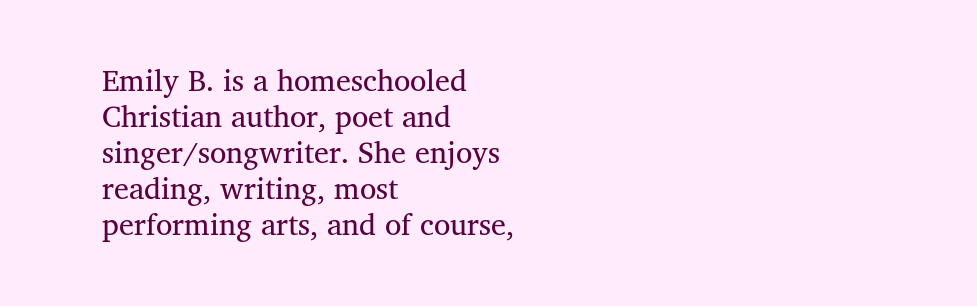Emily B. is a homeschooled Christian author, poet and singer/songwriter. She enjoys reading, writing, most performing arts, and of course,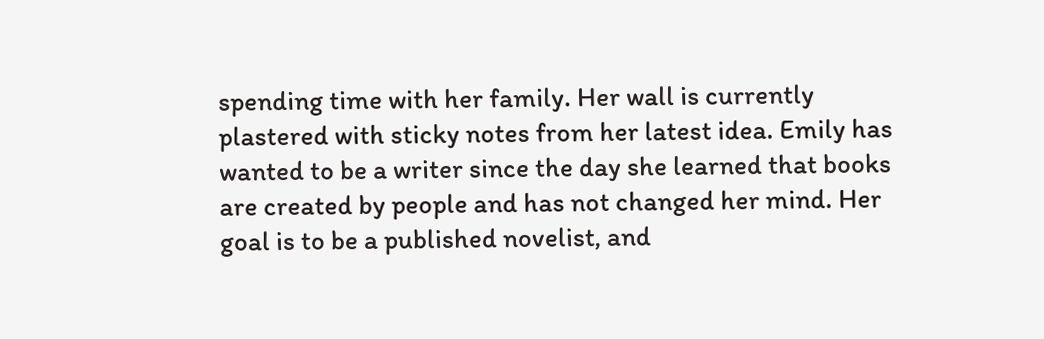spending time with her family. Her wall is currently plastered with sticky notes from her latest idea. Emily has wanted to be a writer since the day she learned that books are created by people and has not changed her mind. Her goal is to be a published novelist, and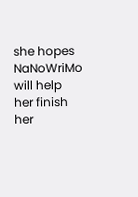she hopes NaNoWriMo will help her finish her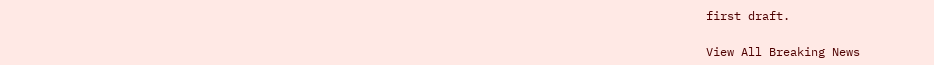first draft.

View All Breaking News